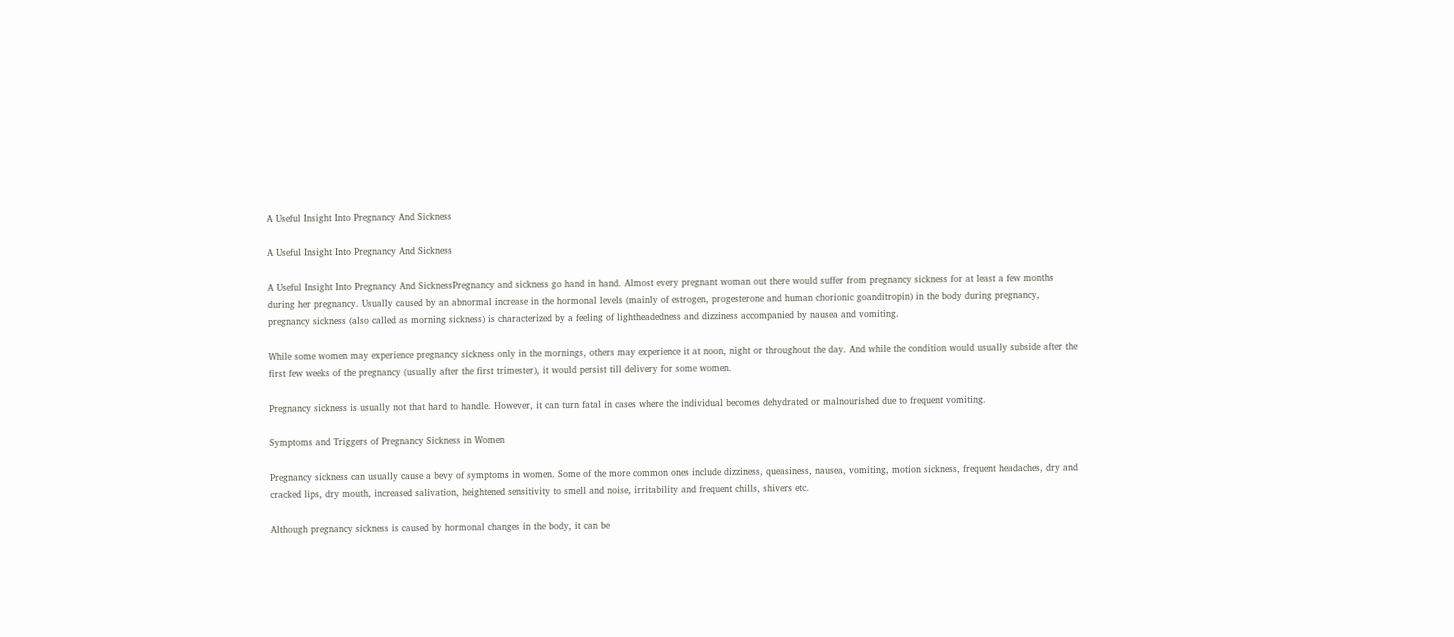A Useful Insight Into Pregnancy And Sickness

A Useful Insight Into Pregnancy And Sickness

A Useful Insight Into Pregnancy And SicknessPregnancy and sickness go hand in hand. Almost every pregnant woman out there would suffer from pregnancy sickness for at least a few months during her pregnancy. Usually caused by an abnormal increase in the hormonal levels (mainly of estrogen, progesterone and human chorionic goanditropin) in the body during pregnancy, pregnancy sickness (also called as morning sickness) is characterized by a feeling of lightheadedness and dizziness accompanied by nausea and vomiting.

While some women may experience pregnancy sickness only in the mornings, others may experience it at noon, night or throughout the day. And while the condition would usually subside after the first few weeks of the pregnancy (usually after the first trimester), it would persist till delivery for some women.

Pregnancy sickness is usually not that hard to handle. However, it can turn fatal in cases where the individual becomes dehydrated or malnourished due to frequent vomiting.

Symptoms and Triggers of Pregnancy Sickness in Women

Pregnancy sickness can usually cause a bevy of symptoms in women. Some of the more common ones include dizziness, queasiness, nausea, vomiting, motion sickness, frequent headaches, dry and cracked lips, dry mouth, increased salivation, heightened sensitivity to smell and noise, irritability and frequent chills, shivers etc.

Although pregnancy sickness is caused by hormonal changes in the body, it can be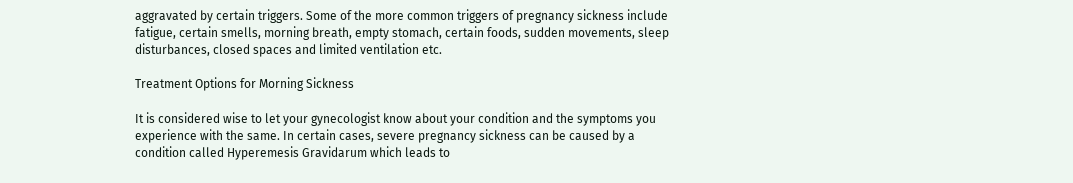aggravated by certain triggers. Some of the more common triggers of pregnancy sickness include fatigue, certain smells, morning breath, empty stomach, certain foods, sudden movements, sleep disturbances, closed spaces and limited ventilation etc.

Treatment Options for Morning Sickness

It is considered wise to let your gynecologist know about your condition and the symptoms you experience with the same. In certain cases, severe pregnancy sickness can be caused by a condition called Hyperemesis Gravidarum which leads to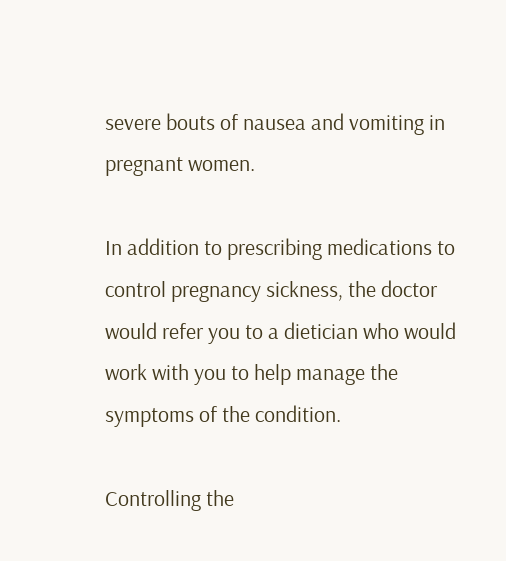severe bouts of nausea and vomiting in pregnant women.

In addition to prescribing medications to control pregnancy sickness, the doctor would refer you to a dietician who would work with you to help manage the symptoms of the condition.

Controlling the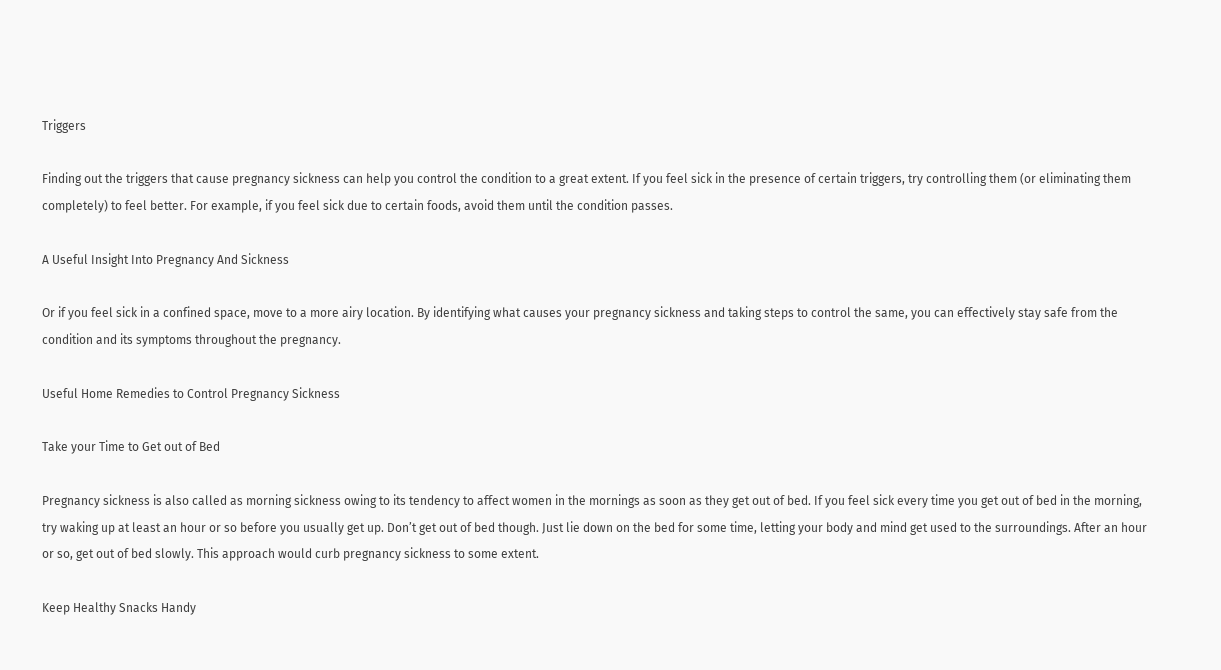Triggers

Finding out the triggers that cause pregnancy sickness can help you control the condition to a great extent. If you feel sick in the presence of certain triggers, try controlling them (or eliminating them completely) to feel better. For example, if you feel sick due to certain foods, avoid them until the condition passes.

A Useful Insight Into Pregnancy And Sickness

Or if you feel sick in a confined space, move to a more airy location. By identifying what causes your pregnancy sickness and taking steps to control the same, you can effectively stay safe from the condition and its symptoms throughout the pregnancy.

Useful Home Remedies to Control Pregnancy Sickness

Take your Time to Get out of Bed

Pregnancy sickness is also called as morning sickness owing to its tendency to affect women in the mornings as soon as they get out of bed. If you feel sick every time you get out of bed in the morning, try waking up at least an hour or so before you usually get up. Don’t get out of bed though. Just lie down on the bed for some time, letting your body and mind get used to the surroundings. After an hour or so, get out of bed slowly. This approach would curb pregnancy sickness to some extent.

Keep Healthy Snacks Handy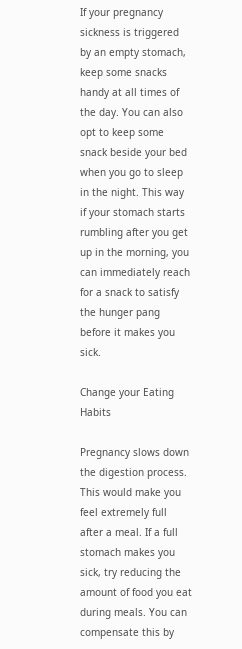If your pregnancy sickness is triggered by an empty stomach, keep some snacks handy at all times of the day. You can also opt to keep some snack beside your bed when you go to sleep in the night. This way if your stomach starts rumbling after you get up in the morning, you can immediately reach for a snack to satisfy the hunger pang before it makes you sick.

Change your Eating Habits

Pregnancy slows down the digestion process. This would make you feel extremely full after a meal. If a full stomach makes you sick, try reducing the amount of food you eat during meals. You can compensate this by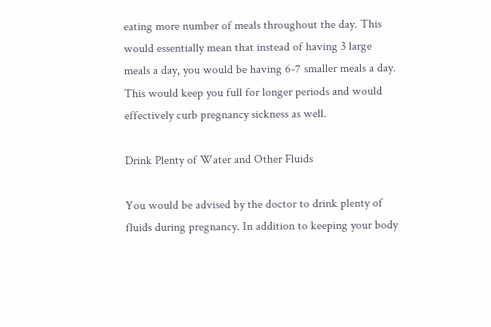eating more number of meals throughout the day. This would essentially mean that instead of having 3 large meals a day, you would be having 6-7 smaller meals a day. This would keep you full for longer periods and would effectively curb pregnancy sickness as well.

Drink Plenty of Water and Other Fluids

You would be advised by the doctor to drink plenty of fluids during pregnancy. In addition to keeping your body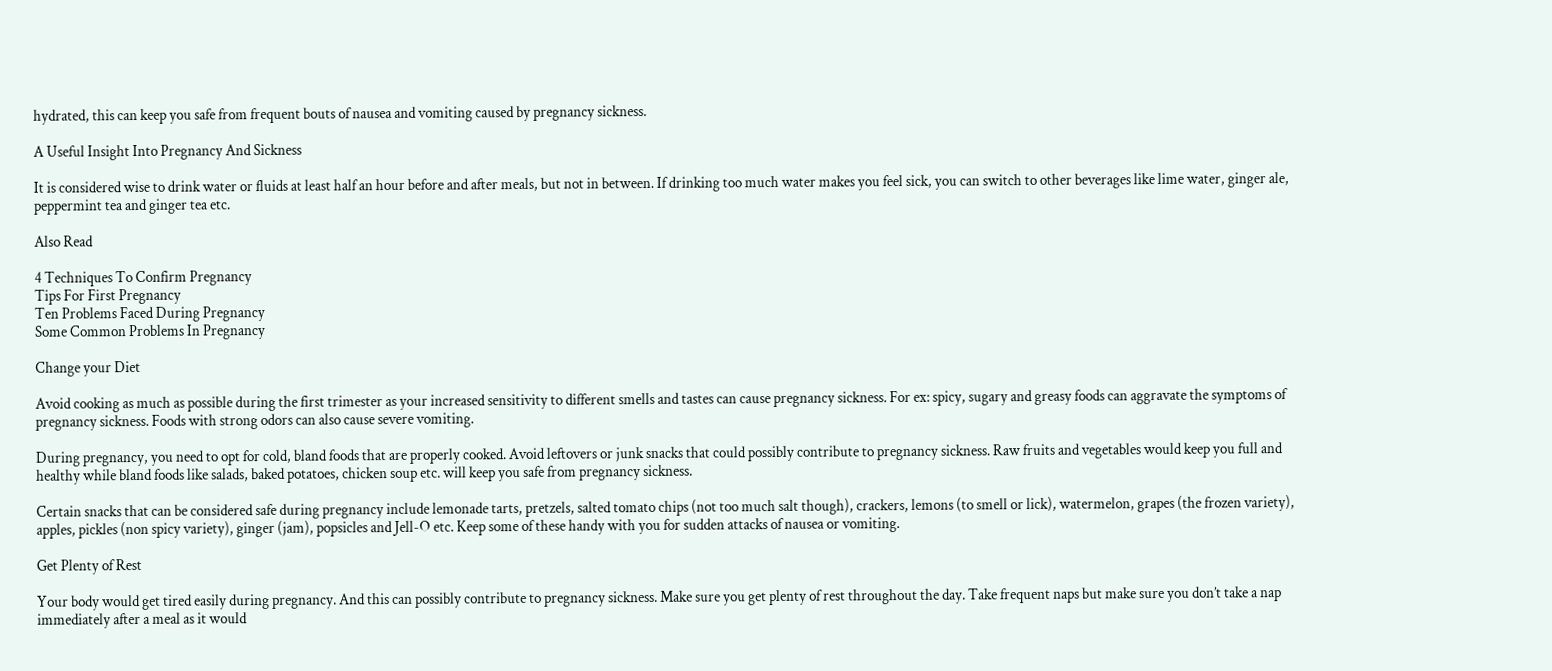hydrated, this can keep you safe from frequent bouts of nausea and vomiting caused by pregnancy sickness.

A Useful Insight Into Pregnancy And Sickness

It is considered wise to drink water or fluids at least half an hour before and after meals, but not in between. If drinking too much water makes you feel sick, you can switch to other beverages like lime water, ginger ale, peppermint tea and ginger tea etc.

Also Read

4 Techniques To Confirm Pregnancy
Tips For First Pregnancy
Ten Problems Faced During Pregnancy
Some Common Problems In Pregnancy

Change your Diet

Avoid cooking as much as possible during the first trimester as your increased sensitivity to different smells and tastes can cause pregnancy sickness. For ex: spicy, sugary and greasy foods can aggravate the symptoms of pregnancy sickness. Foods with strong odors can also cause severe vomiting.

During pregnancy, you need to opt for cold, bland foods that are properly cooked. Avoid leftovers or junk snacks that could possibly contribute to pregnancy sickness. Raw fruits and vegetables would keep you full and healthy while bland foods like salads, baked potatoes, chicken soup etc. will keep you safe from pregnancy sickness.

Certain snacks that can be considered safe during pregnancy include lemonade tarts, pretzels, salted tomato chips (not too much salt though), crackers, lemons (to smell or lick), watermelon, grapes (the frozen variety), apples, pickles (non spicy variety), ginger (jam), popsicles and Jell-O etc. Keep some of these handy with you for sudden attacks of nausea or vomiting.

Get Plenty of Rest

Your body would get tired easily during pregnancy. And this can possibly contribute to pregnancy sickness. Make sure you get plenty of rest throughout the day. Take frequent naps but make sure you don’t take a nap immediately after a meal as it would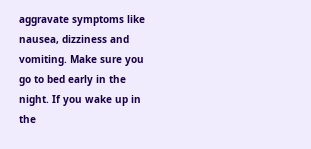aggravate symptoms like nausea, dizziness and vomiting. Make sure you go to bed early in the night. If you wake up in the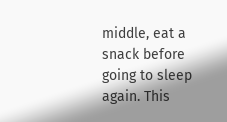middle, eat a snack before going to sleep again. This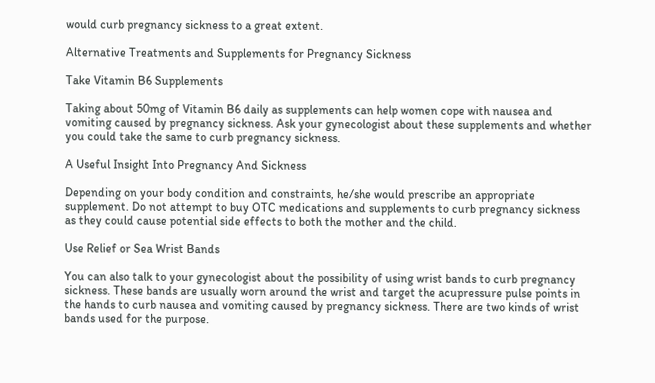would curb pregnancy sickness to a great extent.

Alternative Treatments and Supplements for Pregnancy Sickness

Take Vitamin B6 Supplements

Taking about 50mg of Vitamin B6 daily as supplements can help women cope with nausea and vomiting caused by pregnancy sickness. Ask your gynecologist about these supplements and whether you could take the same to curb pregnancy sickness.

A Useful Insight Into Pregnancy And Sickness

Depending on your body condition and constraints, he/she would prescribe an appropriate supplement. Do not attempt to buy OTC medications and supplements to curb pregnancy sickness as they could cause potential side effects to both the mother and the child.

Use Relief or Sea Wrist Bands

You can also talk to your gynecologist about the possibility of using wrist bands to curb pregnancy sickness. These bands are usually worn around the wrist and target the acupressure pulse points in the hands to curb nausea and vomiting caused by pregnancy sickness. There are two kinds of wrist bands used for the purpose.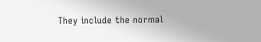They include the normal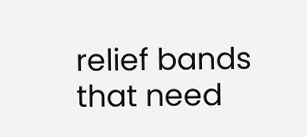relief bands that need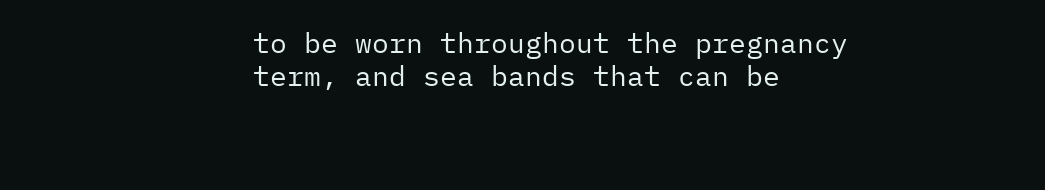to be worn throughout the pregnancy term, and sea bands that can be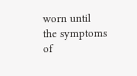worn until the symptoms of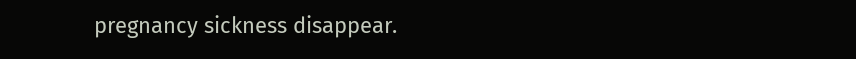pregnancy sickness disappear.